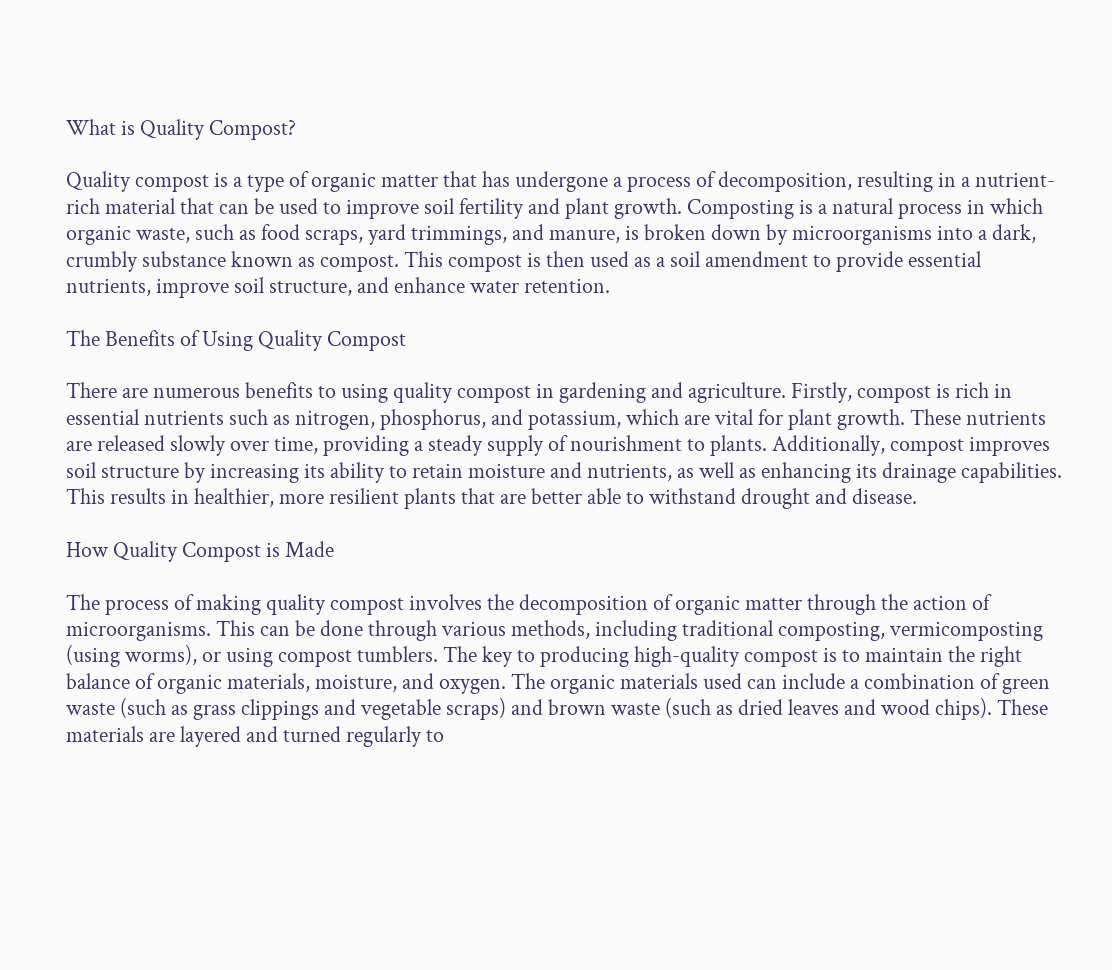What is Quality Compost?

Quality compost is a type of organic matter that has undergone a process of decomposition, resulting in a nutrient-rich material that can be used to improve soil fertility and plant growth. Composting is a natural process in which organic waste, such as food scraps, yard trimmings, and manure, is broken down by microorganisms into a dark, crumbly substance known as compost. This compost is then used as a soil amendment to provide essential nutrients, improve soil structure, and enhance water retention.

The Benefits of Using Quality Compost

There are numerous benefits to using quality compost in gardening and agriculture. Firstly, compost is rich in essential nutrients such as nitrogen, phosphorus, and potassium, which are vital for plant growth. These nutrients are released slowly over time, providing a steady supply of nourishment to plants. Additionally, compost improves soil structure by increasing its ability to retain moisture and nutrients, as well as enhancing its drainage capabilities. This results in healthier, more resilient plants that are better able to withstand drought and disease.

How Quality Compost is Made

The process of making quality compost involves the decomposition of organic matter through the action of microorganisms. This can be done through various methods, including traditional composting, vermicomposting (using worms), or using compost tumblers. The key to producing high-quality compost is to maintain the right balance of organic materials, moisture, and oxygen. The organic materials used can include a combination of green waste (such as grass clippings and vegetable scraps) and brown waste (such as dried leaves and wood chips). These materials are layered and turned regularly to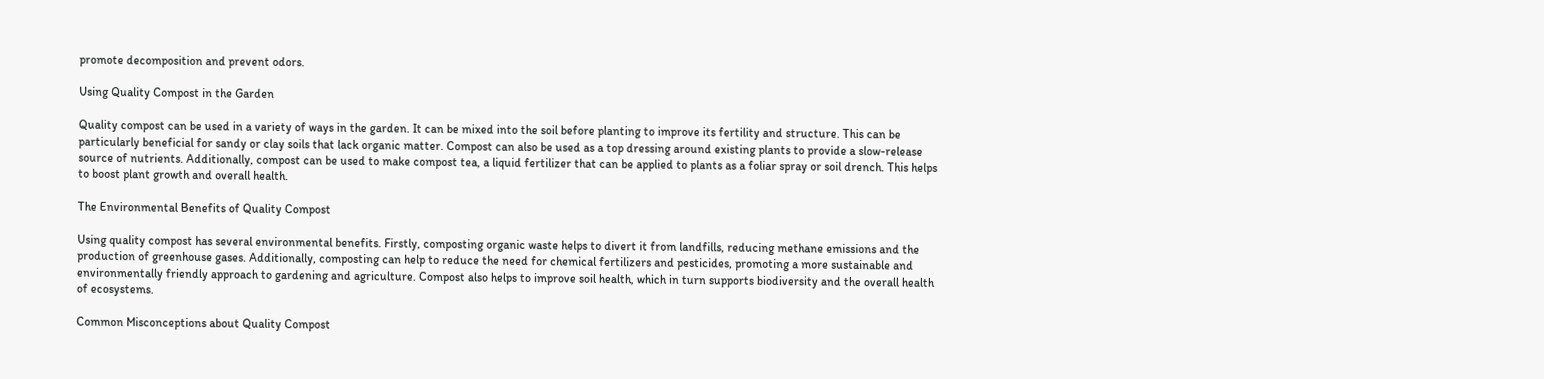promote decomposition and prevent odors.

Using Quality Compost in the Garden

Quality compost can be used in a variety of ways in the garden. It can be mixed into the soil before planting to improve its fertility and structure. This can be particularly beneficial for sandy or clay soils that lack organic matter. Compost can also be used as a top dressing around existing plants to provide a slow-release source of nutrients. Additionally, compost can be used to make compost tea, a liquid fertilizer that can be applied to plants as a foliar spray or soil drench. This helps to boost plant growth and overall health.

The Environmental Benefits of Quality Compost

Using quality compost has several environmental benefits. Firstly, composting organic waste helps to divert it from landfills, reducing methane emissions and the production of greenhouse gases. Additionally, composting can help to reduce the need for chemical fertilizers and pesticides, promoting a more sustainable and environmentally friendly approach to gardening and agriculture. Compost also helps to improve soil health, which in turn supports biodiversity and the overall health of ecosystems.

Common Misconceptions about Quality Compost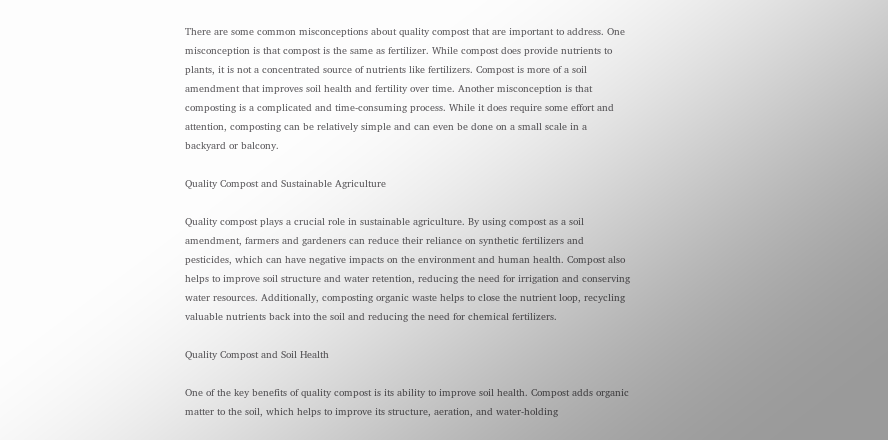There are some common misconceptions about quality compost that are important to address. One misconception is that compost is the same as fertilizer. While compost does provide nutrients to plants, it is not a concentrated source of nutrients like fertilizers. Compost is more of a soil amendment that improves soil health and fertility over time. Another misconception is that composting is a complicated and time-consuming process. While it does require some effort and attention, composting can be relatively simple and can even be done on a small scale in a backyard or balcony.

Quality Compost and Sustainable Agriculture

Quality compost plays a crucial role in sustainable agriculture. By using compost as a soil amendment, farmers and gardeners can reduce their reliance on synthetic fertilizers and pesticides, which can have negative impacts on the environment and human health. Compost also helps to improve soil structure and water retention, reducing the need for irrigation and conserving water resources. Additionally, composting organic waste helps to close the nutrient loop, recycling valuable nutrients back into the soil and reducing the need for chemical fertilizers.

Quality Compost and Soil Health

One of the key benefits of quality compost is its ability to improve soil health. Compost adds organic matter to the soil, which helps to improve its structure, aeration, and water-holding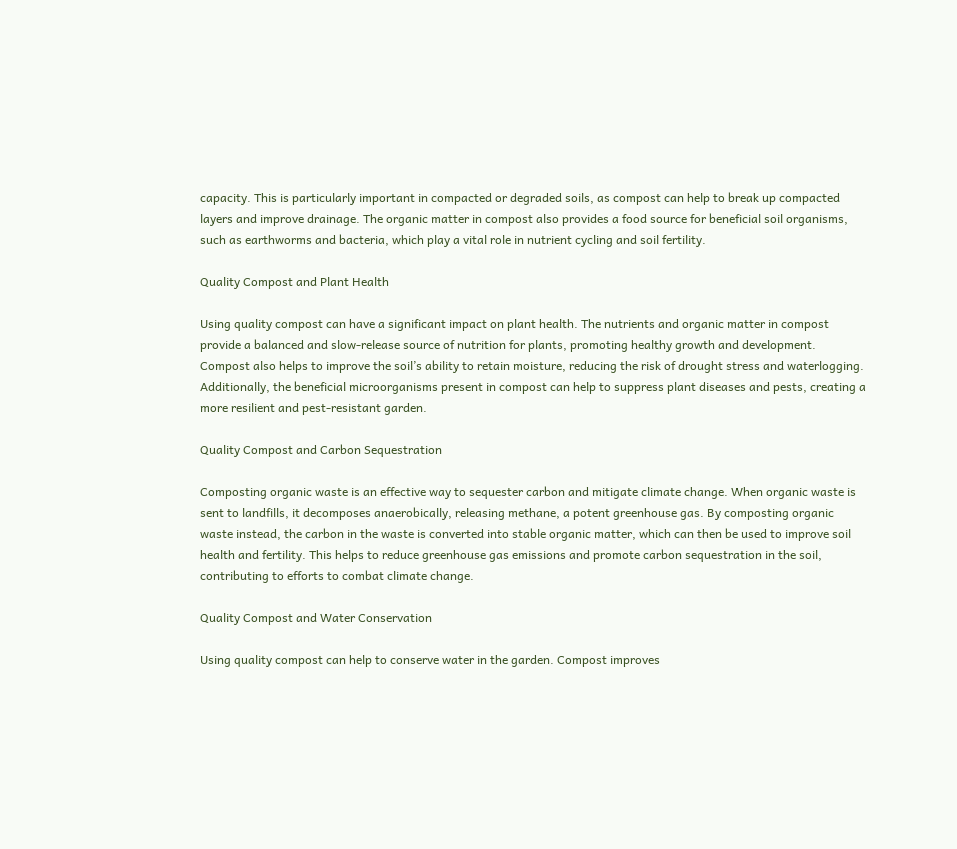capacity. This is particularly important in compacted or degraded soils, as compost can help to break up compacted layers and improve drainage. The organic matter in compost also provides a food source for beneficial soil organisms, such as earthworms and bacteria, which play a vital role in nutrient cycling and soil fertility.

Quality Compost and Plant Health

Using quality compost can have a significant impact on plant health. The nutrients and organic matter in compost provide a balanced and slow-release source of nutrition for plants, promoting healthy growth and development. Compost also helps to improve the soil’s ability to retain moisture, reducing the risk of drought stress and waterlogging. Additionally, the beneficial microorganisms present in compost can help to suppress plant diseases and pests, creating a more resilient and pest-resistant garden.

Quality Compost and Carbon Sequestration

Composting organic waste is an effective way to sequester carbon and mitigate climate change. When organic waste is sent to landfills, it decomposes anaerobically, releasing methane, a potent greenhouse gas. By composting organic waste instead, the carbon in the waste is converted into stable organic matter, which can then be used to improve soil health and fertility. This helps to reduce greenhouse gas emissions and promote carbon sequestration in the soil, contributing to efforts to combat climate change.

Quality Compost and Water Conservation

Using quality compost can help to conserve water in the garden. Compost improves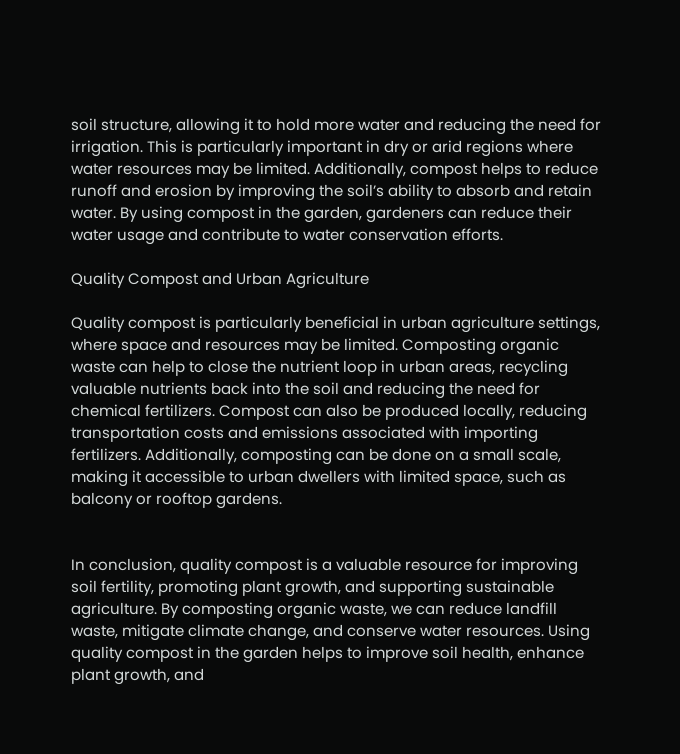soil structure, allowing it to hold more water and reducing the need for irrigation. This is particularly important in dry or arid regions where water resources may be limited. Additionally, compost helps to reduce runoff and erosion by improving the soil’s ability to absorb and retain water. By using compost in the garden, gardeners can reduce their water usage and contribute to water conservation efforts.

Quality Compost and Urban Agriculture

Quality compost is particularly beneficial in urban agriculture settings, where space and resources may be limited. Composting organic waste can help to close the nutrient loop in urban areas, recycling valuable nutrients back into the soil and reducing the need for chemical fertilizers. Compost can also be produced locally, reducing transportation costs and emissions associated with importing fertilizers. Additionally, composting can be done on a small scale, making it accessible to urban dwellers with limited space, such as balcony or rooftop gardens.


In conclusion, quality compost is a valuable resource for improving soil fertility, promoting plant growth, and supporting sustainable agriculture. By composting organic waste, we can reduce landfill waste, mitigate climate change, and conserve water resources. Using quality compost in the garden helps to improve soil health, enhance plant growth, and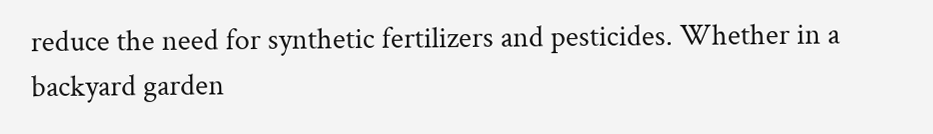reduce the need for synthetic fertilizers and pesticides. Whether in a backyard garden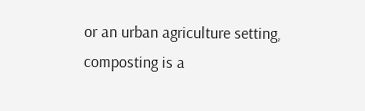or an urban agriculture setting, composting is a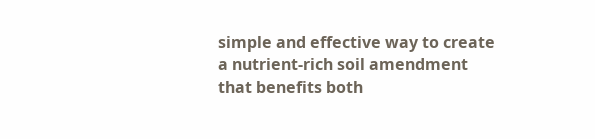simple and effective way to create a nutrient-rich soil amendment that benefits both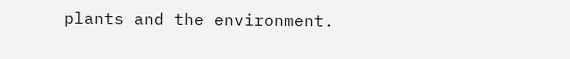plants and the environment.